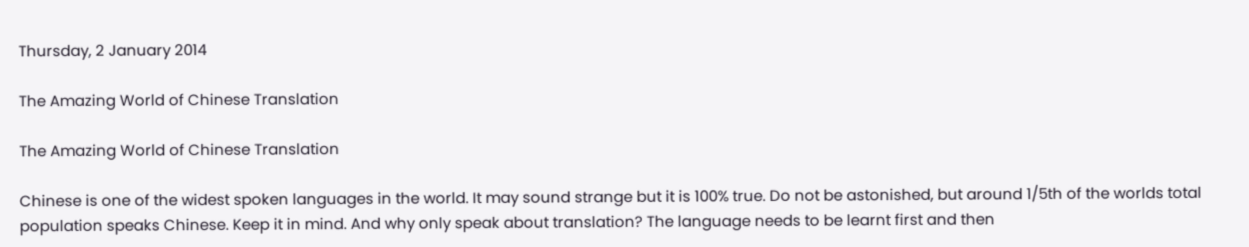Thursday, 2 January 2014

The Amazing World of Chinese Translation

The Amazing World of Chinese Translation

Chinese is one of the widest spoken languages in the world. It may sound strange but it is 100% true. Do not be astonished, but around 1/5th of the worlds total population speaks Chinese. Keep it in mind. And why only speak about translation? The language needs to be learnt first and then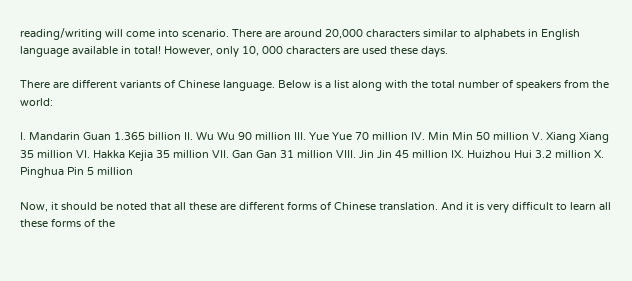reading/writing will come into scenario. There are around 20,000 characters similar to alphabets in English language available in total! However, only 10, 000 characters are used these days.

There are different variants of Chinese language. Below is a list along with the total number of speakers from the world:

I. Mandarin Guan 1.365 billion II. Wu Wu 90 million III. Yue Yue 70 million IV. Min Min 50 million V. Xiang Xiang 35 million VI. Hakka Kejia 35 million VII. Gan Gan 31 million VIII. Jin Jin 45 million IX. Huizhou Hui 3.2 million X. Pinghua Pin 5 million

Now, it should be noted that all these are different forms of Chinese translation. And it is very difficult to learn all these forms of the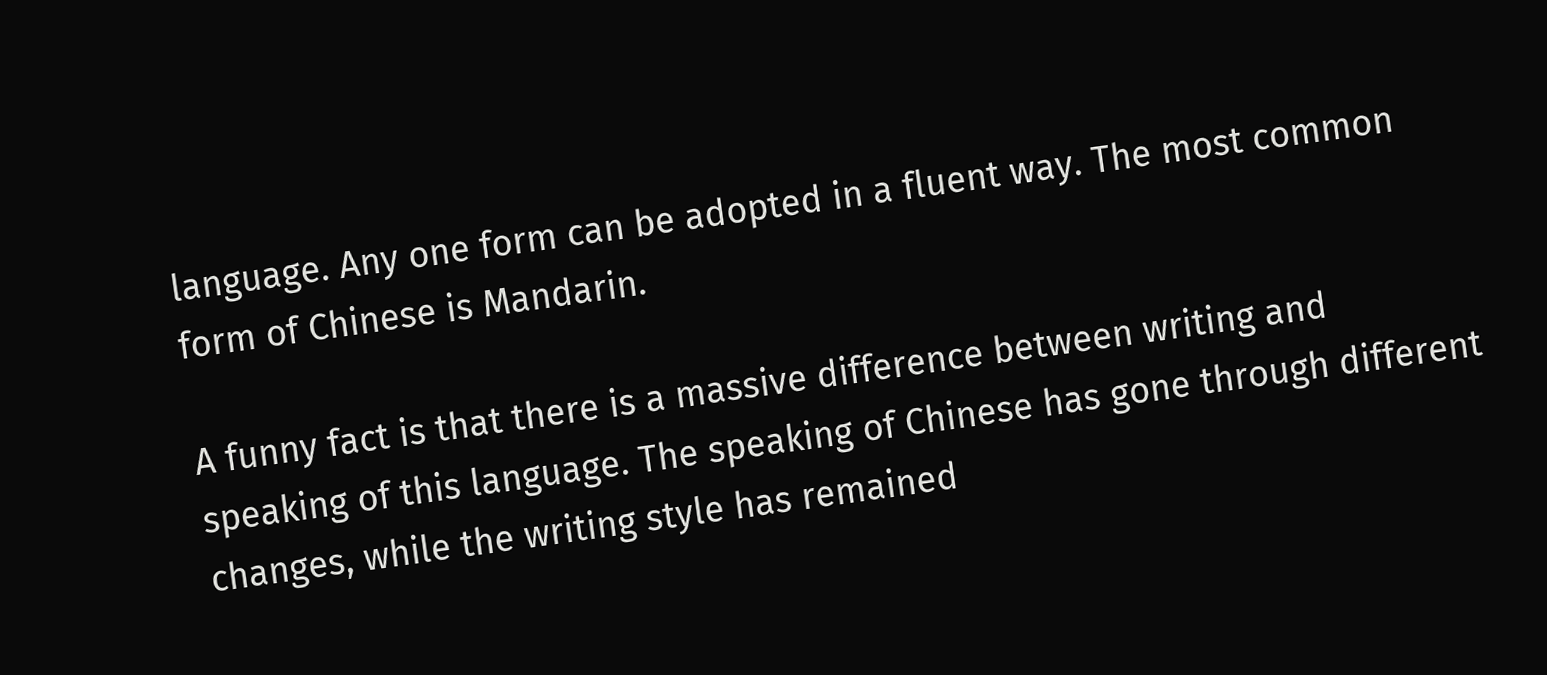language. Any one form can be adopted in a fluent way. The most common form of Chinese is Mandarin.

A funny fact is that there is a massive difference between writing and speaking of this language. The speaking of Chinese has gone through different changes, while the writing style has remained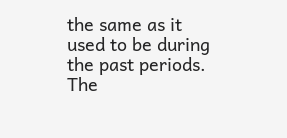the same as it used to be during the past periods. The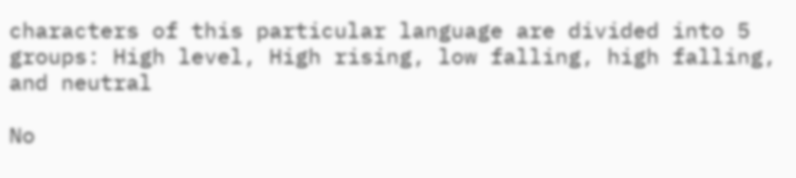characters of this particular language are divided into 5 groups: High level, High rising, low falling, high falling, and neutral

No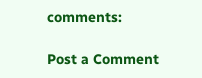comments:

Post a Comment